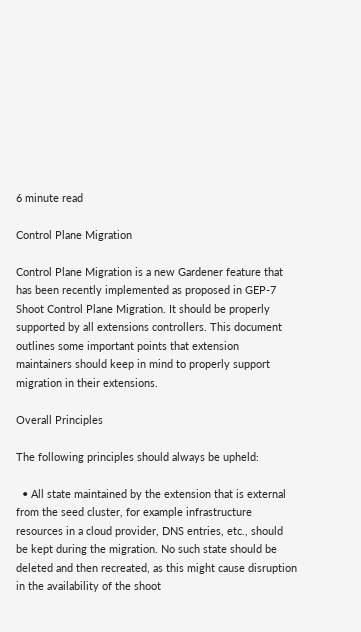6 minute read

Control Plane Migration

Control Plane Migration is a new Gardener feature that has been recently implemented as proposed in GEP-7 Shoot Control Plane Migration. It should be properly supported by all extensions controllers. This document outlines some important points that extension maintainers should keep in mind to properly support migration in their extensions.

Overall Principles

The following principles should always be upheld:

  • All state maintained by the extension that is external from the seed cluster, for example infrastructure resources in a cloud provider, DNS entries, etc., should be kept during the migration. No such state should be deleted and then recreated, as this might cause disruption in the availability of the shoot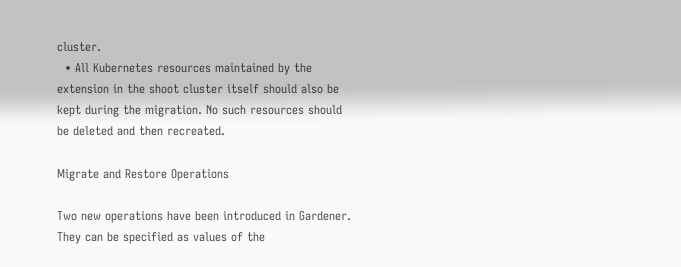cluster.
  • All Kubernetes resources maintained by the extension in the shoot cluster itself should also be kept during the migration. No such resources should be deleted and then recreated.

Migrate and Restore Operations

Two new operations have been introduced in Gardener. They can be specified as values of the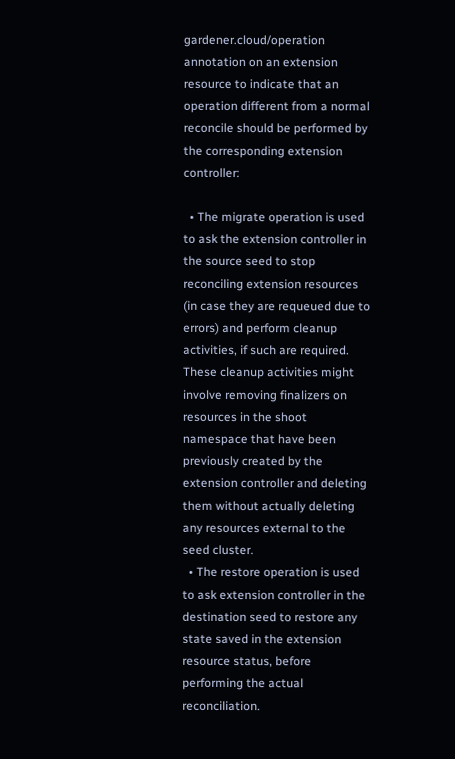gardener.cloud/operation annotation on an extension resource to indicate that an operation different from a normal reconcile should be performed by the corresponding extension controller:

  • The migrate operation is used to ask the extension controller in the source seed to stop reconciling extension resources (in case they are requeued due to errors) and perform cleanup activities, if such are required. These cleanup activities might involve removing finalizers on resources in the shoot namespace that have been previously created by the extension controller and deleting them without actually deleting any resources external to the seed cluster.
  • The restore operation is used to ask extension controller in the destination seed to restore any state saved in the extension resource status, before performing the actual reconciliation.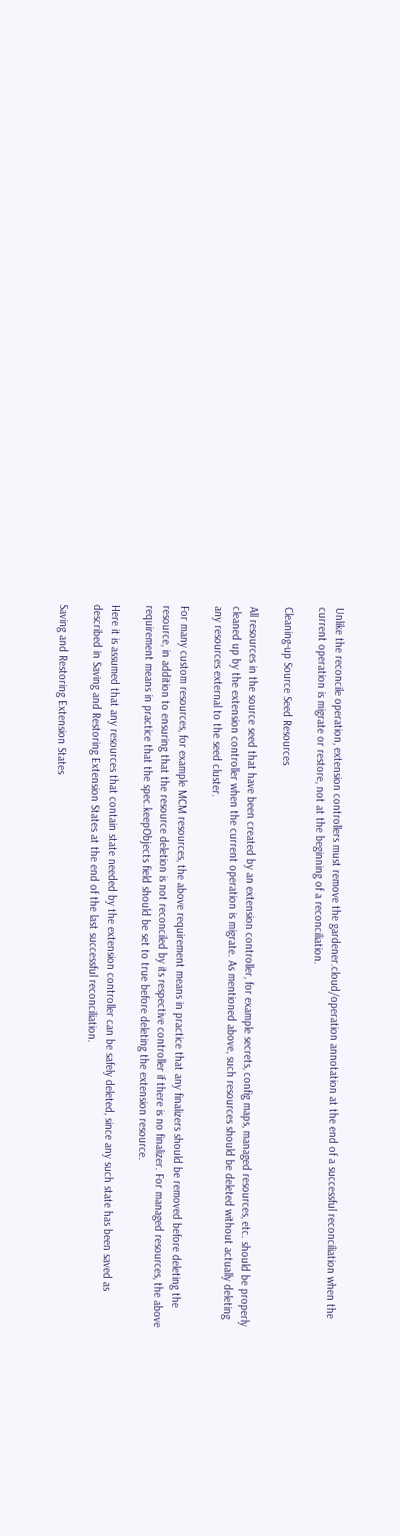Unlike the reconcile operation, extension controllers must remove the gardener.cloud/operation annotation at the end of a successful reconciliation when the current operation is migrate or restore, not at the beginning of a reconciliation.

Cleaning-up Source Seed Resources

All resources in the source seed that have been created by an extension controller, for example secrets, config maps, managed resources, etc. should be properly cleaned up by the extension controller when the current operation is migrate. As mentioned above, such resources should be deleted without actually deleting any resources external to the seed cluster.

For many custom resources, for example MCM resources, the above requirement means in practice that any finalizers should be removed before deleting the resource, in addition to ensuring that the resource deletion is not reconciled by its respective controller if there is no finalizer. For managed resources, the above requirement means in practice that the spec.keepObjects field should be set to true before deleting the extension resource.

Here it is assumed that any resources that contain state needed by the extension controller can be safely deleted, since any such state has been saved as described in Saving and Restoring Extension States at the end of the last successful reconciliation.

Saving and Restoring Extension States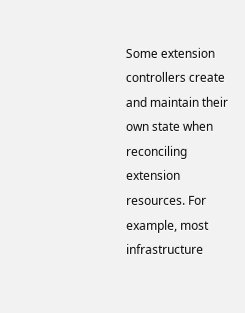Some extension controllers create and maintain their own state when reconciling extension resources. For example, most infrastructure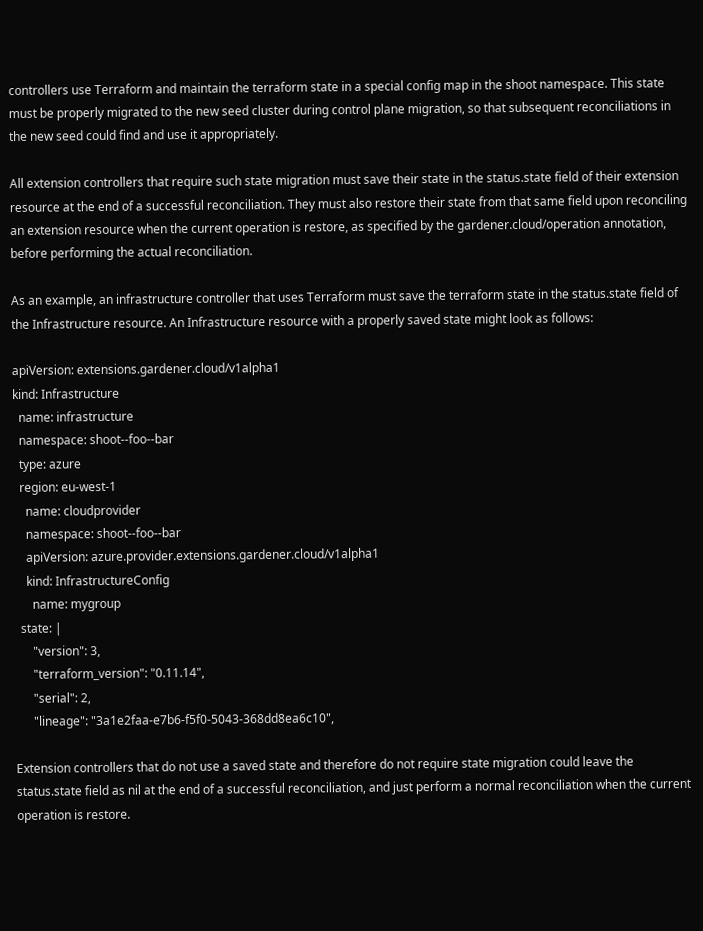controllers use Terraform and maintain the terraform state in a special config map in the shoot namespace. This state must be properly migrated to the new seed cluster during control plane migration, so that subsequent reconciliations in the new seed could find and use it appropriately.

All extension controllers that require such state migration must save their state in the status.state field of their extension resource at the end of a successful reconciliation. They must also restore their state from that same field upon reconciling an extension resource when the current operation is restore, as specified by the gardener.cloud/operation annotation, before performing the actual reconciliation.

As an example, an infrastructure controller that uses Terraform must save the terraform state in the status.state field of the Infrastructure resource. An Infrastructure resource with a properly saved state might look as follows:

apiVersion: extensions.gardener.cloud/v1alpha1
kind: Infrastructure
  name: infrastructure
  namespace: shoot--foo--bar
  type: azure
  region: eu-west-1
    name: cloudprovider
    namespace: shoot--foo--bar
    apiVersion: azure.provider.extensions.gardener.cloud/v1alpha1
    kind: InfrastructureConfig
      name: mygroup
  state: |
      "version": 3,
      "terraform_version": "0.11.14",
      "serial": 2,
      "lineage": "3a1e2faa-e7b6-f5f0-5043-368dd8ea6c10",

Extension controllers that do not use a saved state and therefore do not require state migration could leave the status.state field as nil at the end of a successful reconciliation, and just perform a normal reconciliation when the current operation is restore.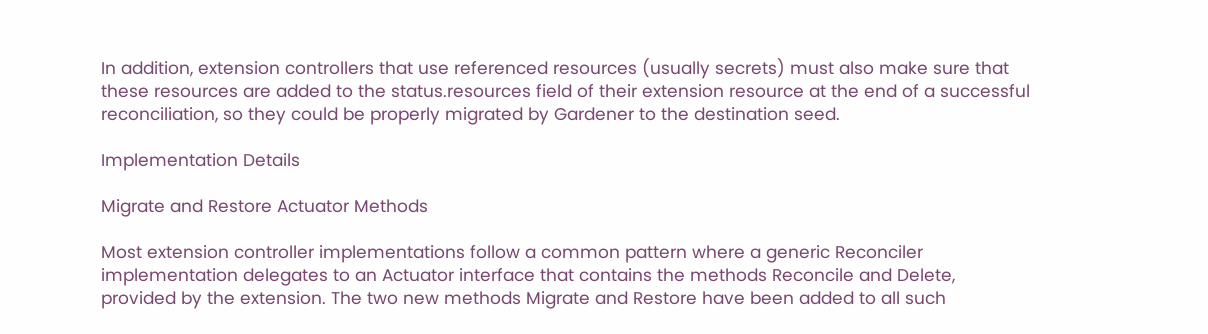In addition, extension controllers that use referenced resources (usually secrets) must also make sure that these resources are added to the status.resources field of their extension resource at the end of a successful reconciliation, so they could be properly migrated by Gardener to the destination seed.

Implementation Details

Migrate and Restore Actuator Methods

Most extension controller implementations follow a common pattern where a generic Reconciler implementation delegates to an Actuator interface that contains the methods Reconcile and Delete, provided by the extension. The two new methods Migrate and Restore have been added to all such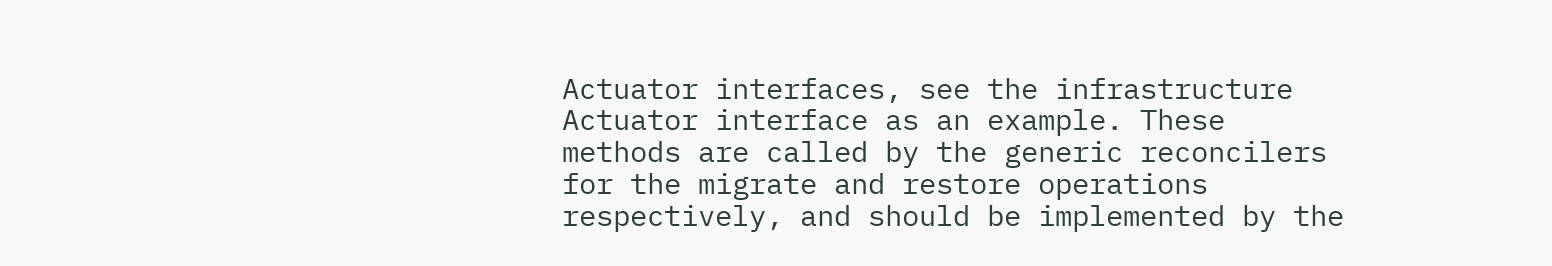Actuator interfaces, see the infrastructure Actuator interface as an example. These methods are called by the generic reconcilers for the migrate and restore operations respectively, and should be implemented by the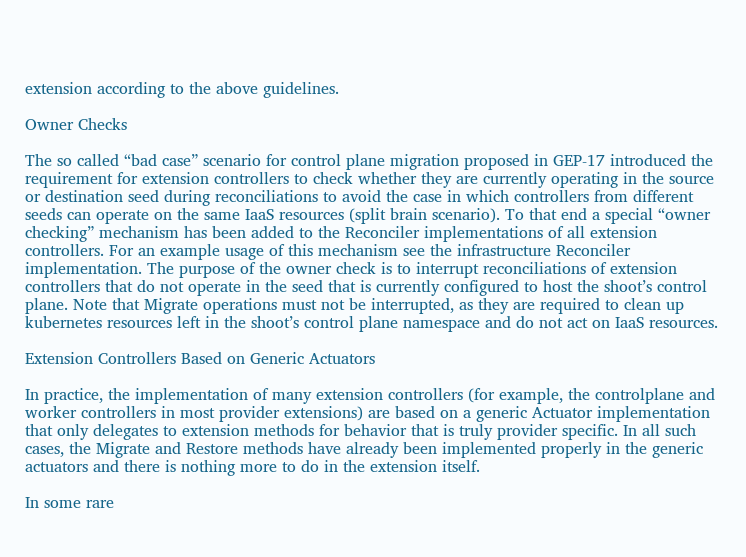extension according to the above guidelines.

Owner Checks

The so called “bad case” scenario for control plane migration proposed in GEP-17 introduced the requirement for extension controllers to check whether they are currently operating in the source or destination seed during reconciliations to avoid the case in which controllers from different seeds can operate on the same IaaS resources (split brain scenario). To that end a special “owner checking” mechanism has been added to the Reconciler implementations of all extension controllers. For an example usage of this mechanism see the infrastructure Reconciler implementation. The purpose of the owner check is to interrupt reconciliations of extension controllers that do not operate in the seed that is currently configured to host the shoot’s control plane. Note that Migrate operations must not be interrupted, as they are required to clean up kubernetes resources left in the shoot’s control plane namespace and do not act on IaaS resources.

Extension Controllers Based on Generic Actuators

In practice, the implementation of many extension controllers (for example, the controlplane and worker controllers in most provider extensions) are based on a generic Actuator implementation that only delegates to extension methods for behavior that is truly provider specific. In all such cases, the Migrate and Restore methods have already been implemented properly in the generic actuators and there is nothing more to do in the extension itself.

In some rare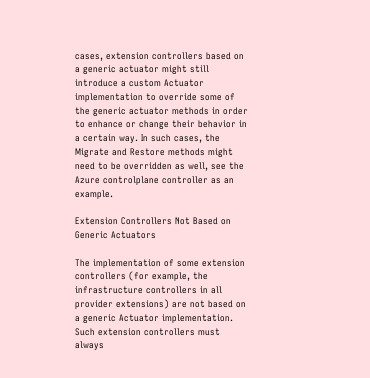cases, extension controllers based on a generic actuator might still introduce a custom Actuator implementation to override some of the generic actuator methods in order to enhance or change their behavior in a certain way. In such cases, the Migrate and Restore methods might need to be overridden as well, see the Azure controlplane controller as an example.

Extension Controllers Not Based on Generic Actuators

The implementation of some extension controllers (for example, the infrastructure controllers in all provider extensions) are not based on a generic Actuator implementation. Such extension controllers must always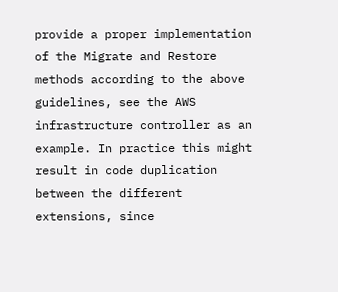provide a proper implementation of the Migrate and Restore methods according to the above guidelines, see the AWS infrastructure controller as an example. In practice this might result in code duplication between the different extensions, since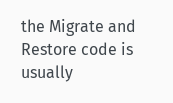the Migrate and Restore code is usually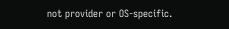not provider or OS-specific.